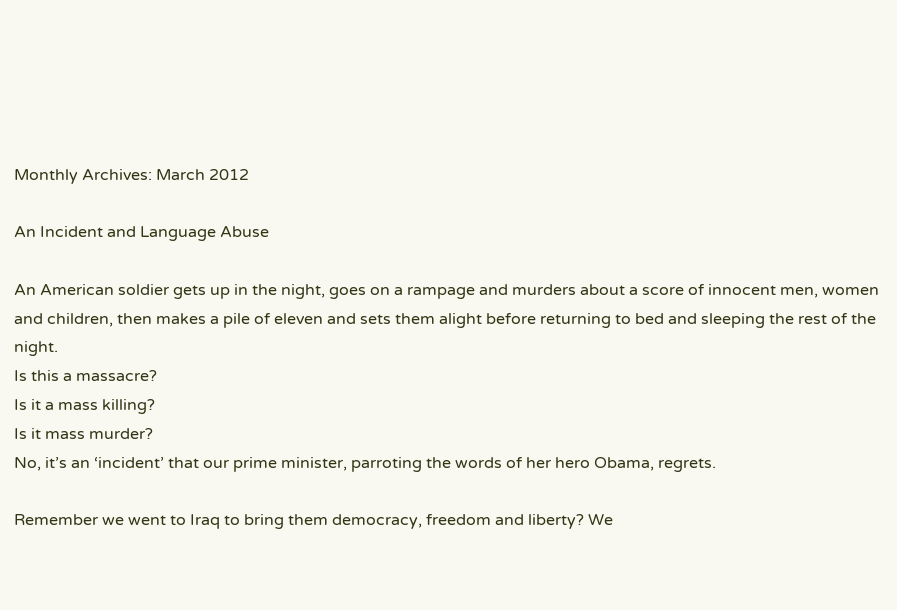Monthly Archives: March 2012

An Incident and Language Abuse

An American soldier gets up in the night, goes on a rampage and murders about a score of innocent men, women and children, then makes a pile of eleven and sets them alight before returning to bed and sleeping the rest of the night.
Is this a massacre?
Is it a mass killing?
Is it mass murder?
No, it’s an ‘incident’ that our prime minister, parroting the words of her hero Obama, regrets.

Remember we went to Iraq to bring them democracy, freedom and liberty? We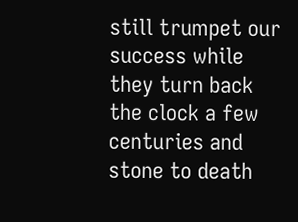still trumpet our success while they turn back the clock a few centuries and stone to death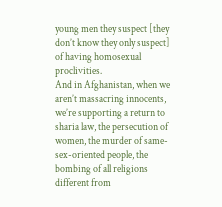young men they suspect [they don’t know they only suspect] of having homosexual proclivities.
And in Afghanistan, when we aren’t massacring innocents, we’re supporting a return to sharia law, the persecution of women, the murder of same-sex-oriented people, the bombing of all religions different from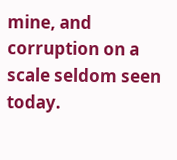mine, and corruption on a scale seldom seen today.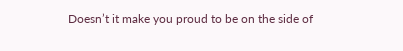Doesn’t it make you proud to be on the side of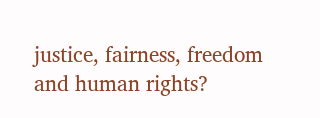justice, fairness, freedom and human rights?